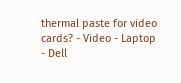thermal paste for video cards? - Video - Laptop - Dell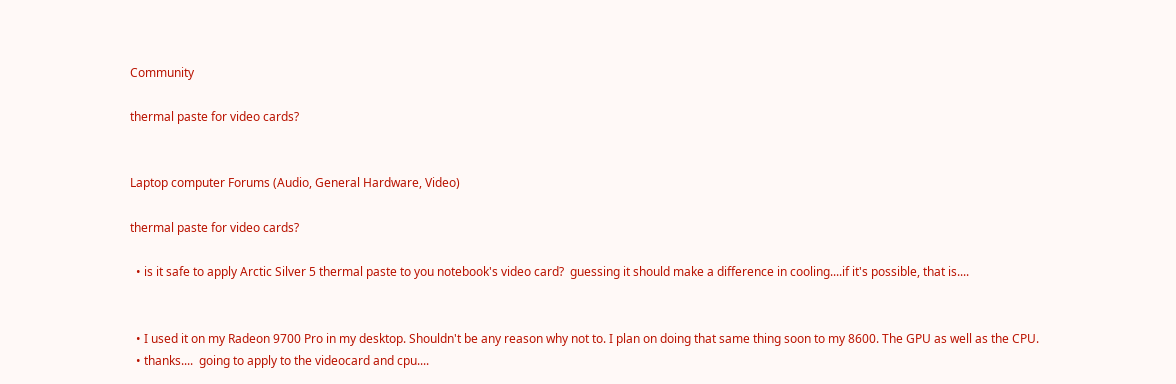Community

thermal paste for video cards?


Laptop computer Forums (Audio, General Hardware, Video)

thermal paste for video cards?

  • is it safe to apply Arctic Silver 5 thermal paste to you notebook's video card?  guessing it should make a difference in cooling....if it's possible, that is....


  • I used it on my Radeon 9700 Pro in my desktop. Shouldn't be any reason why not to. I plan on doing that same thing soon to my 8600. The GPU as well as the CPU.
  • thanks....  going to apply to the videocard and cpu....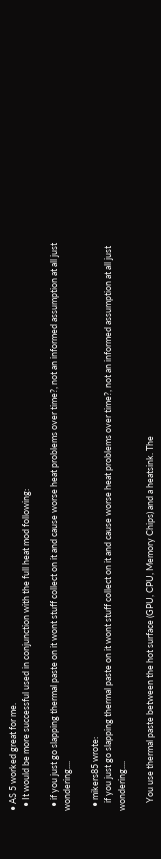• AS 5 worked great for me.
  • It would be more successful used in conjunction with the full heat mod following:

  • if you just go slapping thermal paste on it wont stuff collect on it and cause worse heat problems over time?, not an informed assumption at all just wondering....

  • mikers85 wrote:
    if you just go slapping thermal paste on it wont stuff collect on it and cause worse heat problems over time?, not an informed assumption at all just wondering....

    You use thermal paste between the hot surface (GPU, CPU, Memory Chips) and a heatsink. The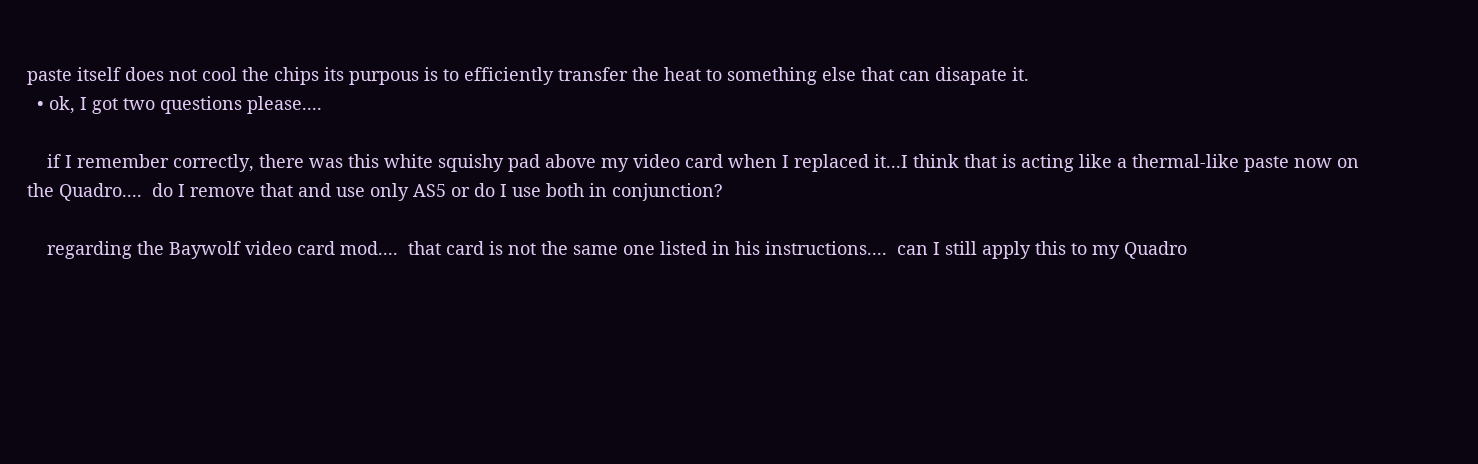paste itself does not cool the chips its purpous is to efficiently transfer the heat to something else that can disapate it.
  • ok, I got two questions please....

    if I remember correctly, there was this white squishy pad above my video card when I replaced it...I think that is acting like a thermal-like paste now on the Quadro....  do I remove that and use only AS5 or do I use both in conjunction?

    regarding the Baywolf video card mod....  that card is not the same one listed in his instructions....  can I still apply this to my Quadro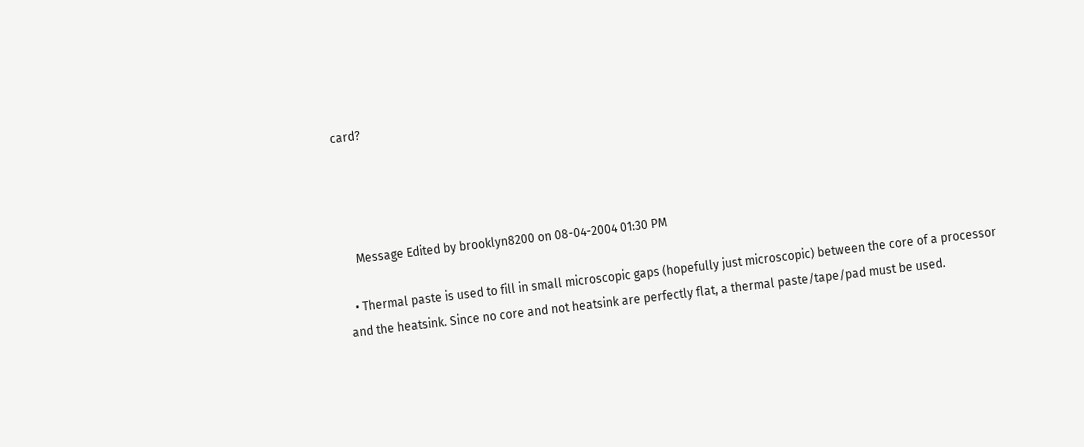card?




    Message Edited by brooklyn8200 on 08-04-2004 01:30 PM

  • Thermal paste is used to fill in small microscopic gaps (hopefully just microscopic) between the core of a processor and the heatsink. Since no core and not heatsink are perfectly flat, a thermal paste/tape/pad must be used.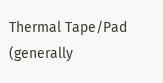Thermal Tape/Pad (generally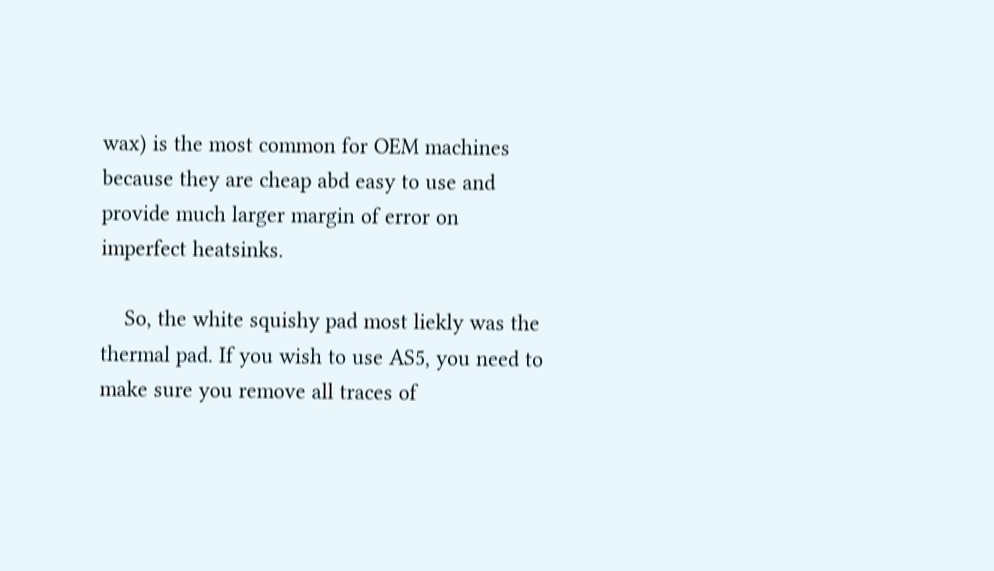wax) is the most common for OEM machines because they are cheap abd easy to use and provide much larger margin of error on imperfect heatsinks.

    So, the white squishy pad most liekly was the thermal pad. If you wish to use AS5, you need to make sure you remove all traces of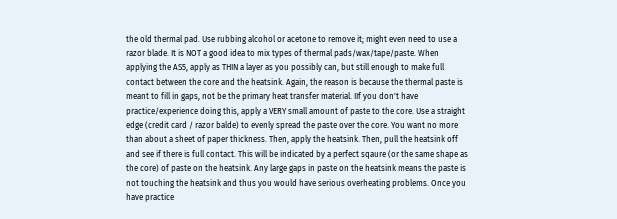the old thermal pad. Use rubbing alcohol or acetone to remove it; might even need to use a razor blade. It is NOT a good idea to mix types of thermal pads/wax/tape/paste. When applying the AS5, apply as THIN a layer as you possibly can, but still enough to make full contact between the core and the heatsink. Again, the reason is because the thermal paste is meant to fill in gaps, not be the primary heat transfer material. IIf you don't have practice/experience doing this, apply a VERY small amount of paste to the core. Use a straight edge (credit card / razor balde) to evenly spread the paste over the core. You want no more than about a sheet of paper thickness. Then, apply the heatsink. Then, pull the heatsink off and see if there is full contact. This will be indicated by a perfect sqaure (or the same shape as the core) of paste on the heatsink. Any large gaps in paste on the heatsink means the paste is not touching the heatsink and thus you would have serious overheating problems. Once you have practice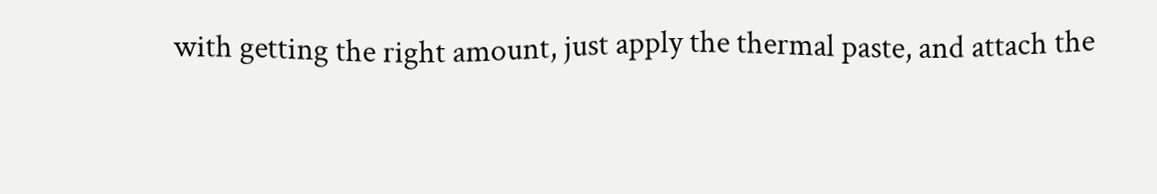with getting the right amount, just apply the thermal paste, and attach the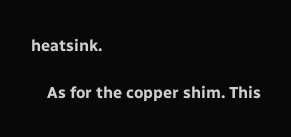heatsink.

    As for the copper shim. This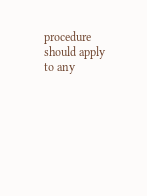procedure should apply to any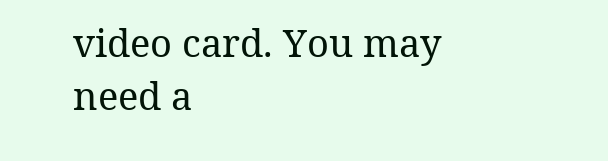video card. You may need a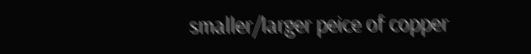smaller/larger peice of copper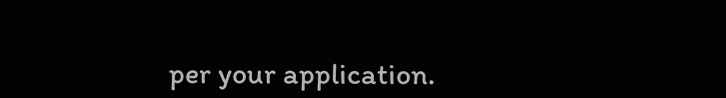per your application.